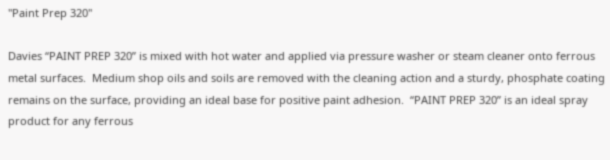"Paint Prep 320"

Davies “PAINT PREP 320” is mixed with hot water and applied via pressure washer or steam cleaner onto ferrous metal surfaces.  Medium shop oils and soils are removed with the cleaning action and a sturdy, phosphate coating remains on the surface, providing an ideal base for positive paint adhesion.  “PAINT PREP 320” is an ideal spray product for any ferrous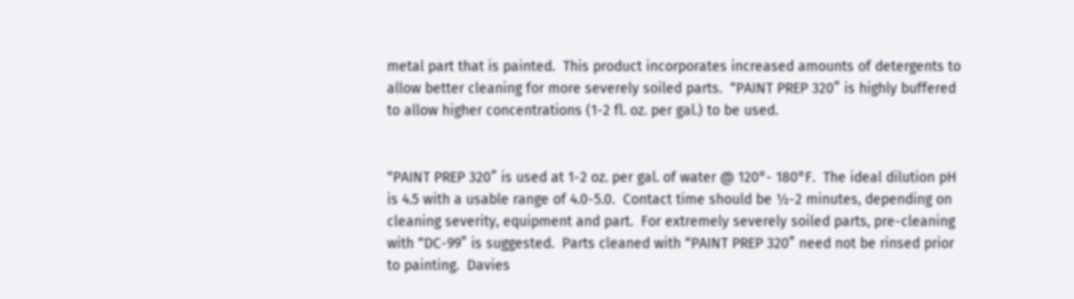metal part that is painted.  This product incorporates increased amounts of detergents to allow better cleaning for more severely soiled parts.  “PAINT PREP 320” is highly buffered to allow higher concentrations (1-2 fl. oz. per gal.) to be used.


“PAINT PREP 320” is used at 1-2 oz. per gal. of water @ 120°- 180°F.  The ideal dilution pH is 4.5 with a usable range of 4.0-5.0.  Contact time should be ½-2 minutes, depending on cleaning severity, equipment and part.  For extremely severely soiled parts, pre-cleaning with “DC-99” is suggested.  Parts cleaned with “PAINT PREP 320” need not be rinsed prior to painting.  Davies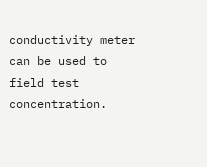conductivity meter can be used to field test concentration.